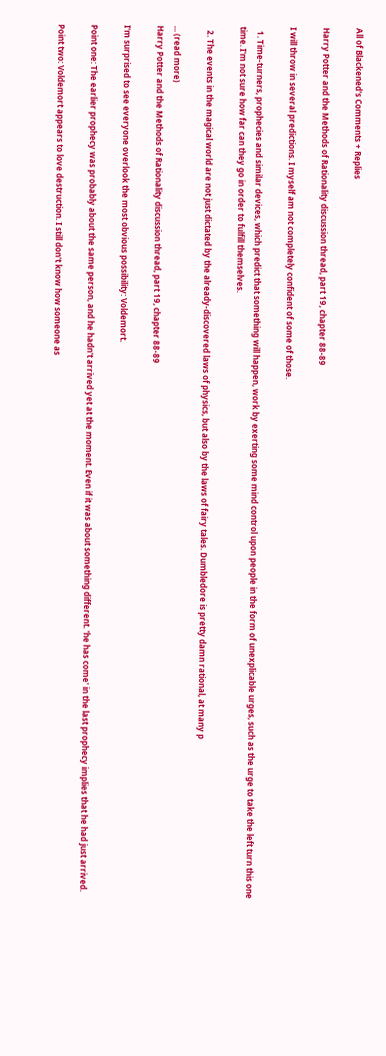All of Blackened's Comments + Replies

Harry Potter and the Methods of Rationality discussion thread, part 19, chapter 88-89

I will throw in several predictions. I myself am not completely confident of some of those.

  1. Time-turners, prophecies and similar devices, which predict that something will happen, work by exerting some mind control upon people in the form of unexplicable urges, such as the urge to take the left turn this one time. I'm not sure how far can they go in order to fulfill themselves.

  2. The events in the magical world are not just dictated by the already-discovered laws of physics, but also by the laws of fairy tales. Dumbledore is pretty damn rational, at many p

... (read more)
Harry Potter and the Methods of Rationality discussion thread, part 19, chapter 88-89

I'm surprised to see everyone overlook the most obvious possibility: Voldemort.

Point one: The earlier prophecy was probably about the same person, and he hadn't arrived yet at the moment. Even if it was about something different. 'he has come' in the last prophecy implies that he had just arrived.

Point two: Voldemort appears to love destruction. I still don't know how someone as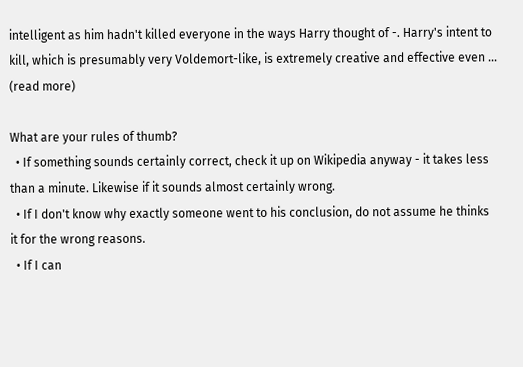intelligent as him hadn't killed everyone in the ways Harry thought of -. Harry's intent to kill, which is presumably very Voldemort-like, is extremely creative and effective even ... (read more)

What are your rules of thumb?
  • If something sounds certainly correct, check it up on Wikipedia anyway - it takes less than a minute. Likewise if it sounds almost certainly wrong.
  • If I don't know why exactly someone went to his conclusion, do not assume he thinks it for the wrong reasons.
  • If I can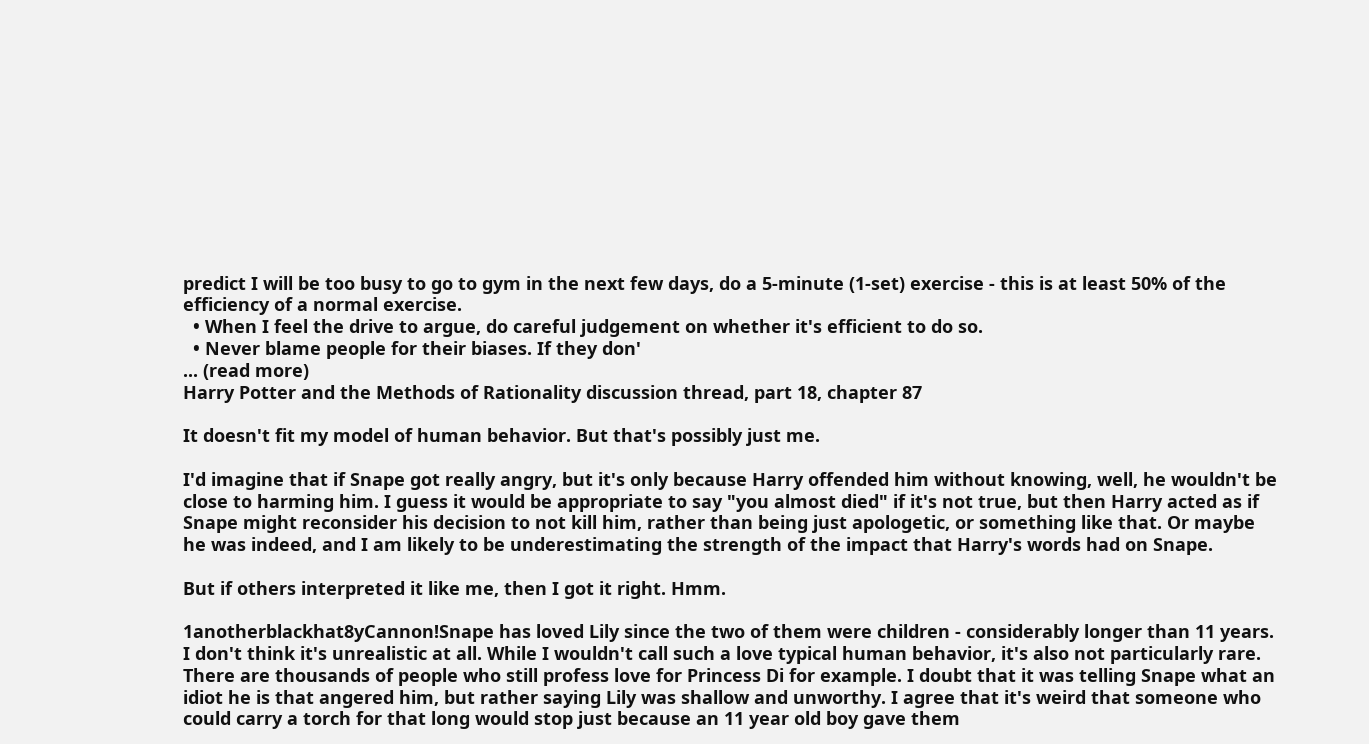predict I will be too busy to go to gym in the next few days, do a 5-minute (1-set) exercise - this is at least 50% of the efficiency of a normal exercise.
  • When I feel the drive to argue, do careful judgement on whether it's efficient to do so.
  • Never blame people for their biases. If they don'
... (read more)
Harry Potter and the Methods of Rationality discussion thread, part 18, chapter 87

It doesn't fit my model of human behavior. But that's possibly just me.

I'd imagine that if Snape got really angry, but it's only because Harry offended him without knowing, well, he wouldn't be close to harming him. I guess it would be appropriate to say "you almost died" if it's not true, but then Harry acted as if Snape might reconsider his decision to not kill him, rather than being just apologetic, or something like that. Or maybe he was indeed, and I am likely to be underestimating the strength of the impact that Harry's words had on Snape.

But if others interpreted it like me, then I got it right. Hmm.

1anotherblackhat8yCannon!Snape has loved Lily since the two of them were children - considerably longer than 11 years. I don't think it's unrealistic at all. While I wouldn't call such a love typical human behavior, it's also not particularly rare. There are thousands of people who still profess love for Princess Di for example. I doubt that it was telling Snape what an idiot he is that angered him, but rather saying Lily was shallow and unworthy. I agree that it's weird that someone who could carry a torch for that long would stop just because an 11 year old boy gave them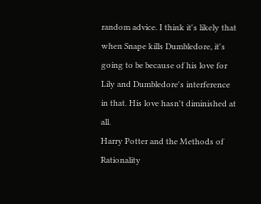random advice. I think it's likely that when Snape kills Dumbledore, it's going to be because of his love for Lily and Dumbledore's interference in that. His love hasn't diminished at all.
Harry Potter and the Methods of Rationality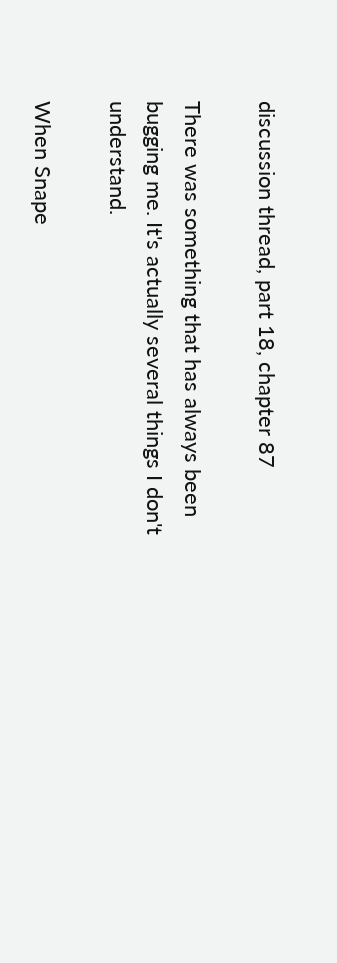discussion thread, part 18, chapter 87

There was something that has always been bugging me. It's actually several things I don't understand.

When Snape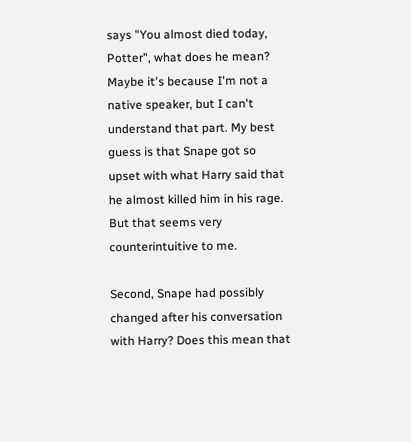says "You almost died today, Potter", what does he mean? Maybe it's because I'm not a native speaker, but I can't understand that part. My best guess is that Snape got so upset with what Harry said that he almost killed him in his rage. But that seems very counterintuitive to me.

Second, Snape had possibly changed after his conversation with Harry? Does this mean that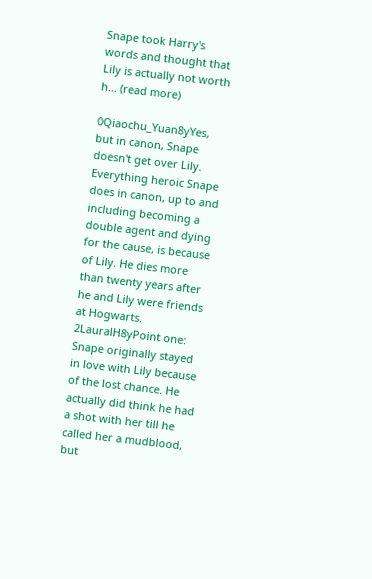Snape took Harry's words and thought that Lily is actually not worth h... (read more)

0Qiaochu_Yuan8yYes, but in canon, Snape doesn't get over Lily. Everything heroic Snape does in canon, up to and including becoming a double agent and dying for the cause, is because of Lily. He dies more than twenty years after he and Lily were friends at Hogwarts.
2LauralH8yPoint one: Snape originally stayed in love with Lily because of the lost chance. He actually did think he had a shot with her till he called her a mudblood, but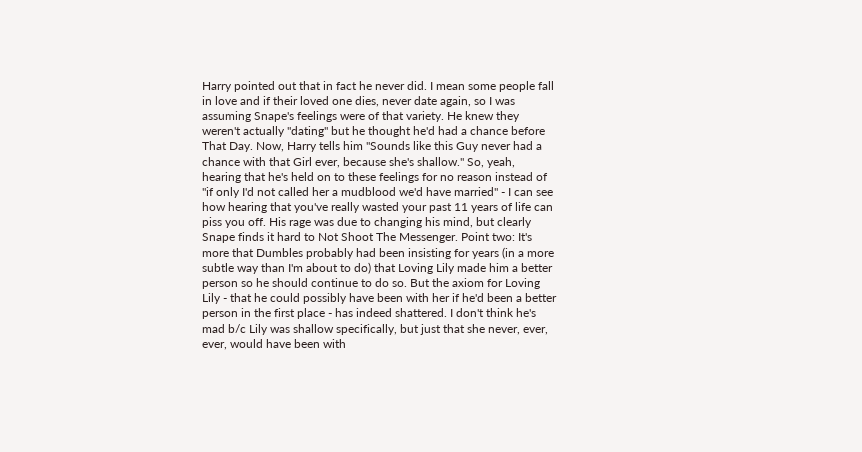Harry pointed out that in fact he never did. I mean some people fall in love and if their loved one dies, never date again, so I was assuming Snape's feelings were of that variety. He knew they weren't actually "dating" but he thought he'd had a chance before That Day. Now, Harry tells him "Sounds like this Guy never had a chance with that Girl ever, because she's shallow." So, yeah, hearing that he's held on to these feelings for no reason instead of "if only I'd not called her a mudblood we'd have married" - I can see how hearing that you've really wasted your past 11 years of life can piss you off. His rage was due to changing his mind, but clearly Snape finds it hard to Not Shoot The Messenger. Point two: It's more that Dumbles probably had been insisting for years (in a more subtle way than I'm about to do) that Loving Lily made him a better person so he should continue to do so. But the axiom for Loving Lily - that he could possibly have been with her if he'd been a better person in the first place - has indeed shattered. I don't think he's mad b/c Lily was shallow specifically, but just that she never, ever, ever, would have been with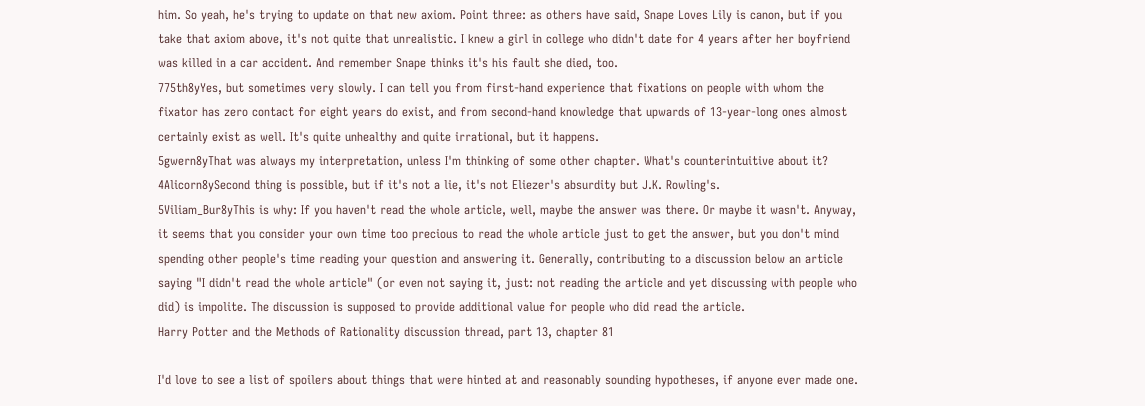him. So yeah, he's trying to update on that new axiom. Point three: as others have said, Snape Loves Lily is canon, but if you take that axiom above, it's not quite that unrealistic. I knew a girl in college who didn't date for 4 years after her boyfriend was killed in a car accident. And remember Snape thinks it's his fault she died, too.
775th8yYes, but sometimes very slowly. I can tell you from first-hand experience that fixations on people with whom the fixator has zero contact for eight years do exist, and from second-hand knowledge that upwards of 13-year-long ones almost certainly exist as well. It's quite unhealthy and quite irrational, but it happens.
5gwern8yThat was always my interpretation, unless I'm thinking of some other chapter. What's counterintuitive about it?
4Alicorn8ySecond thing is possible, but if it's not a lie, it's not Eliezer's absurdity but J.K. Rowling's.
5Viliam_Bur8yThis is why: If you haven't read the whole article, well, maybe the answer was there. Or maybe it wasn't. Anyway, it seems that you consider your own time too precious to read the whole article just to get the answer, but you don't mind spending other people's time reading your question and answering it. Generally, contributing to a discussion below an article saying "I didn't read the whole article" (or even not saying it, just: not reading the article and yet discussing with people who did) is impolite. The discussion is supposed to provide additional value for people who did read the article.
Harry Potter and the Methods of Rationality discussion thread, part 13, chapter 81

I'd love to see a list of spoilers about things that were hinted at and reasonably sounding hypotheses, if anyone ever made one.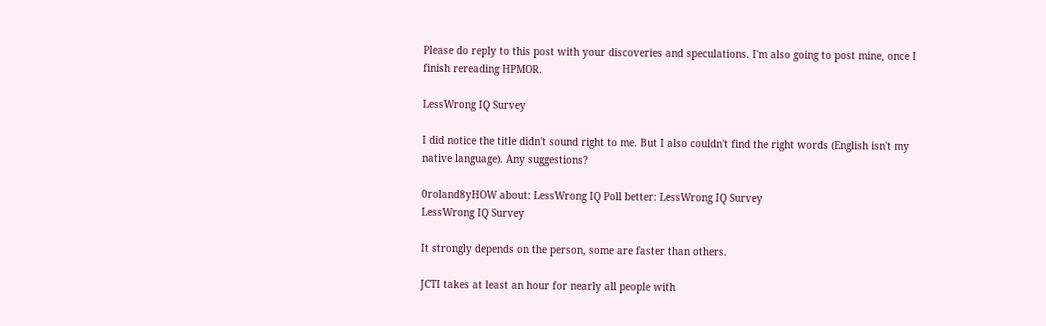Please do reply to this post with your discoveries and speculations. I'm also going to post mine, once I finish rereading HPMOR.

LessWrong IQ Survey

I did notice the title didn't sound right to me. But I also couldn't find the right words (English isn't my native language). Any suggestions?

0roland8yHOW about: LessWrong IQ Poll better: LessWrong IQ Survey
LessWrong IQ Survey

It strongly depends on the person, some are faster than others.

JCTI takes at least an hour for nearly all people with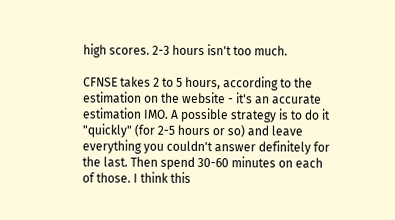high scores. 2-3 hours isn't too much.

CFNSE takes 2 to 5 hours, according to the estimation on the website - it's an accurate estimation IMO. A possible strategy is to do it "quickly" (for 2-5 hours or so) and leave everything you couldn't answer definitely for the last. Then spend 30-60 minutes on each of those. I think this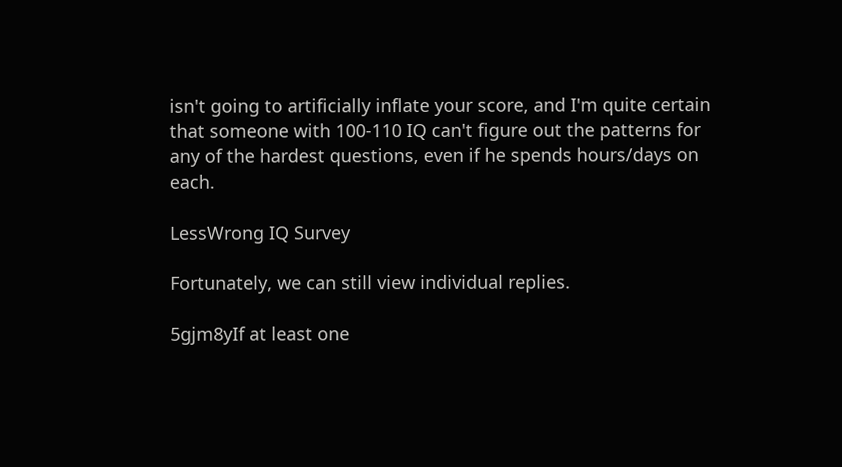isn't going to artificially inflate your score, and I'm quite certain that someone with 100-110 IQ can't figure out the patterns for any of the hardest questions, even if he spends hours/days on each.

LessWrong IQ Survey

Fortunately, we can still view individual replies.

5gjm8yIf at least one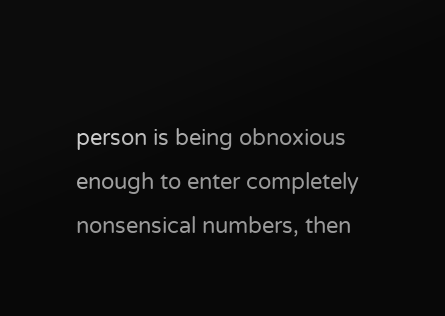person is being obnoxious enough to enter completely nonsensical numbers, then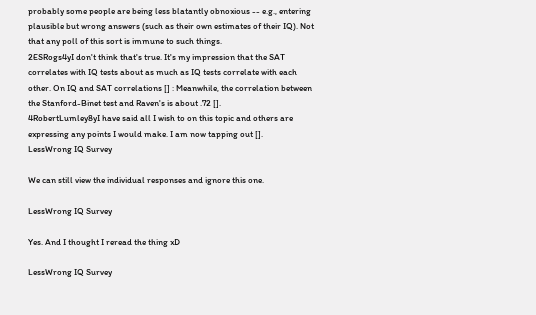probably some people are being less blatantly obnoxious -- e.g., entering plausible but wrong answers (such as their own estimates of their IQ). Not that any poll of this sort is immune to such things.
2ESRogs4yI don't think that's true. It's my impression that the SAT correlates with IQ tests about as much as IQ tests correlate with each other. On IQ and SAT correlations [] : Meanwhile, the correlation between the Stanford-Binet test and Raven's is about .72 [].
4RobertLumley8yI have said all I wish to on this topic and others are expressing any points I would make. I am now tapping out [].
LessWrong IQ Survey

We can still view the individual responses and ignore this one.

LessWrong IQ Survey

Yes. And I thought I reread the thing xD

LessWrong IQ Survey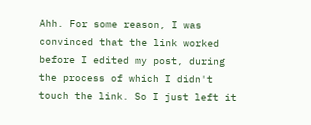Ahh. For some reason, I was convinced that the link worked before I edited my post, during the process of which I didn't touch the link. So I just left it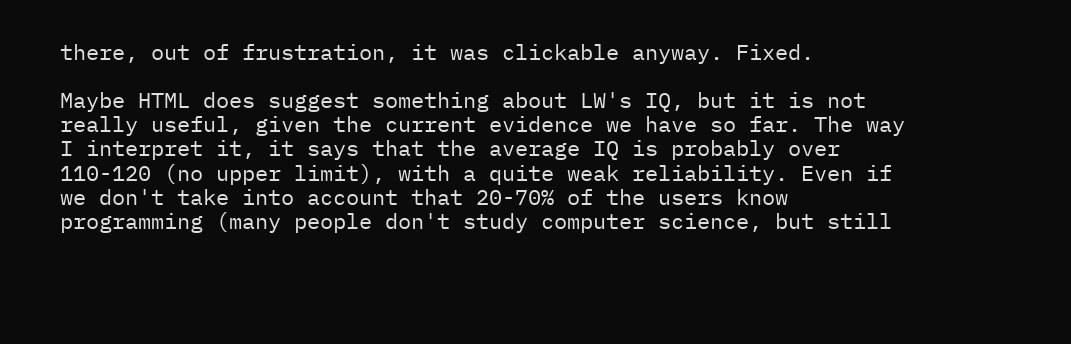there, out of frustration, it was clickable anyway. Fixed.

Maybe HTML does suggest something about LW's IQ, but it is not really useful, given the current evidence we have so far. The way I interpret it, it says that the average IQ is probably over 110-120 (no upper limit), with a quite weak reliability. Even if we don't take into account that 20-70% of the users know programming (many people don't study computer science, but still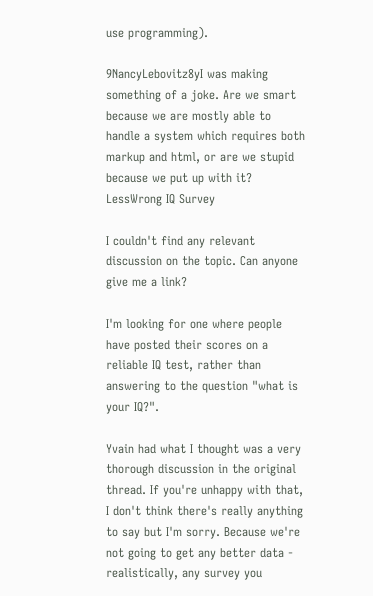use programming).

9NancyLebovitz8yI was making something of a joke. Are we smart because we are mostly able to handle a system which requires both markup and html, or are we stupid because we put up with it?
LessWrong IQ Survey

I couldn't find any relevant discussion on the topic. Can anyone give me a link?

I'm looking for one where people have posted their scores on a reliable IQ test, rather than answering to the question "what is your IQ?".

Yvain had what I thought was a very thorough discussion in the original thread. If you're unhappy with that, I don't think there's really anything to say but I'm sorry. Because we're not going to get any better data - realistically, any survey you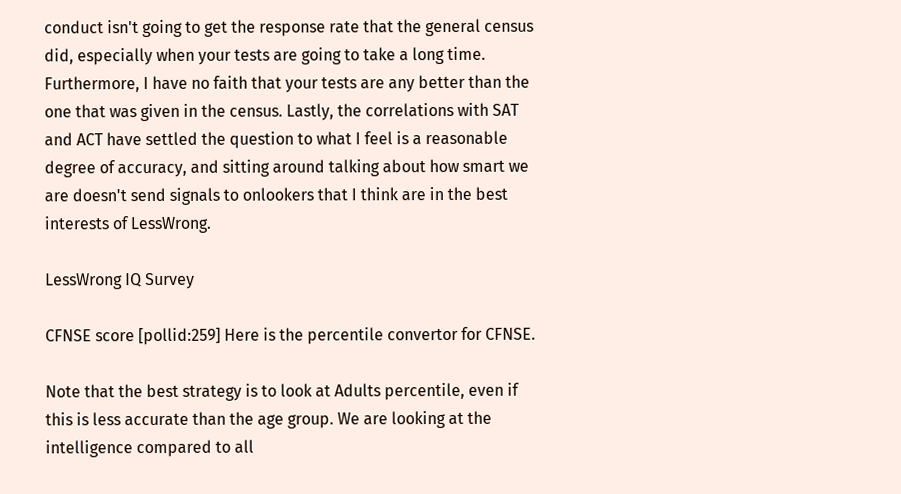conduct isn't going to get the response rate that the general census did, especially when your tests are going to take a long time. Furthermore, I have no faith that your tests are any better than the one that was given in the census. Lastly, the correlations with SAT and ACT have settled the question to what I feel is a reasonable degree of accuracy, and sitting around talking about how smart we are doesn't send signals to onlookers that I think are in the best interests of LessWrong.

LessWrong IQ Survey

CFNSE score [pollid:259] Here is the percentile convertor for CFNSE.

Note that the best strategy is to look at Adults percentile, even if this is less accurate than the age group. We are looking at the intelligence compared to all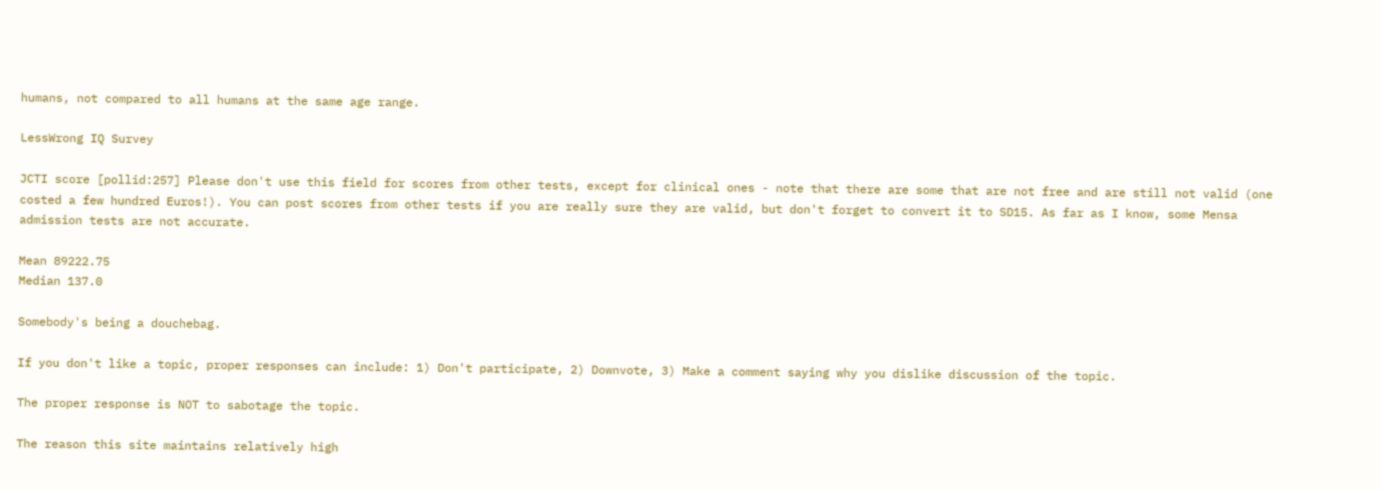humans, not compared to all humans at the same age range.

LessWrong IQ Survey

JCTI score [pollid:257] Please don't use this field for scores from other tests, except for clinical ones - note that there are some that are not free and are still not valid (one costed a few hundred Euros!). You can post scores from other tests if you are really sure they are valid, but don't forget to convert it to SD15. As far as I know, some Mensa admission tests are not accurate.

Mean 89222.75
Median 137.0

Somebody's being a douchebag.

If you don't like a topic, proper responses can include: 1) Don't participate, 2) Downvote, 3) Make a comment saying why you dislike discussion of the topic.

The proper response is NOT to sabotage the topic.

The reason this site maintains relatively high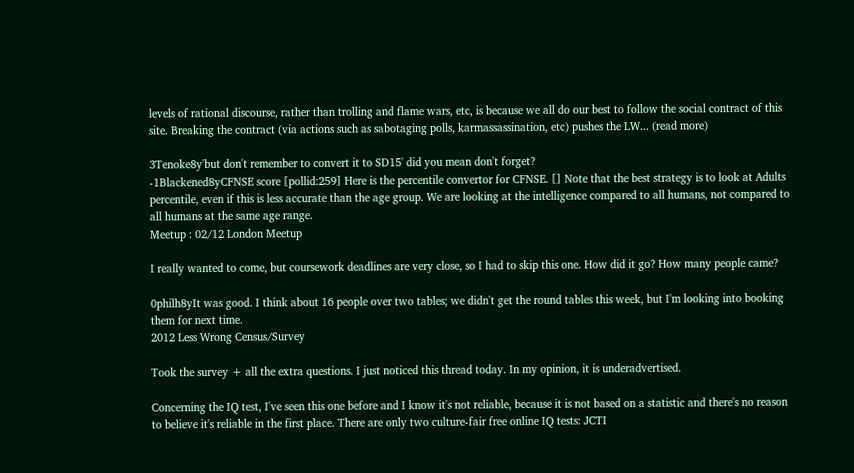levels of rational discourse, rather than trolling and flame wars, etc, is because we all do our best to follow the social contract of this site. Breaking the contract (via actions such as sabotaging polls, karmassassination, etc) pushes the LW... (read more)

3Tenoke8y'but don't remember to convert it to SD15' did you mean don't forget?
-1Blackened8yCFNSE score [pollid:259] Here is the percentile convertor for CFNSE. [] Note that the best strategy is to look at Adults percentile, even if this is less accurate than the age group. We are looking at the intelligence compared to all humans, not compared to all humans at the same age range.
Meetup : 02/12 London Meetup

I really wanted to come, but coursework deadlines are very close, so I had to skip this one. How did it go? How many people came?

0philh8yIt was good. I think about 16 people over two tables; we didn't get the round tables this week, but I'm looking into booking them for next time.
2012 Less Wrong Census/Survey

Took the survey + all the extra questions. I just noticed this thread today. In my opinion, it is underadvertised.

Concerning the IQ test, I've seen this one before and I know it's not reliable, because it is not based on a statistic and there's no reason to believe it's reliable in the first place. There are only two culture-fair free online IQ tests: JCTI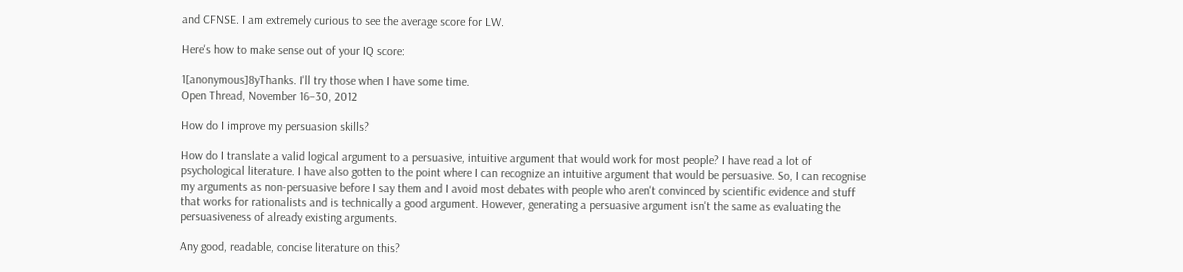and CFNSE. I am extremely curious to see the average score for LW.

Here's how to make sense out of your IQ score:

1[anonymous]8yThanks. I'll try those when I have some time.
Open Thread, November 16–30, 2012

How do I improve my persuasion skills?

How do I translate a valid logical argument to a persuasive, intuitive argument that would work for most people? I have read a lot of psychological literature. I have also gotten to the point where I can recognize an intuitive argument that would be persuasive. So, I can recognise my arguments as non-persuasive before I say them and I avoid most debates with people who aren't convinced by scientific evidence and stuff that works for rationalists and is technically a good argument. However, generating a persuasive argument isn't the same as evaluating the persuasiveness of already existing arguments.

Any good, readable, concise literature on this?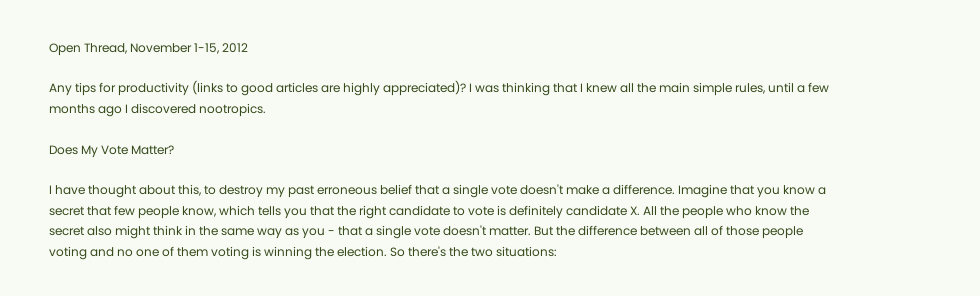Open Thread, November 1-15, 2012

Any tips for productivity (links to good articles are highly appreciated)? I was thinking that I knew all the main simple rules, until a few months ago I discovered nootropics.

Does My Vote Matter?

I have thought about this, to destroy my past erroneous belief that a single vote doesn't make a difference. Imagine that you know a secret that few people know, which tells you that the right candidate to vote is definitely candidate X. All the people who know the secret also might think in the same way as you - that a single vote doesn't matter. But the difference between all of those people voting and no one of them voting is winning the election. So there's the two situations: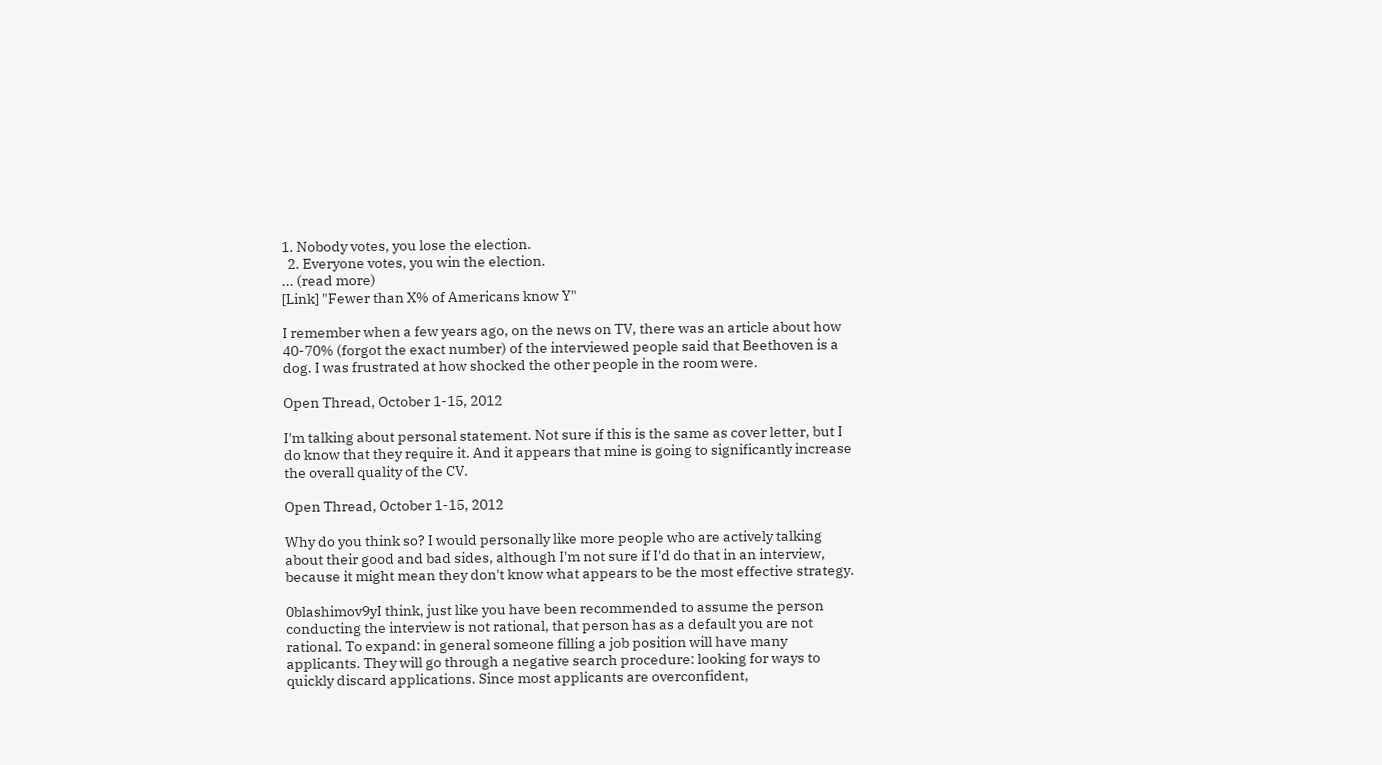1. Nobody votes, you lose the election.
  2. Everyone votes, you win the election.
... (read more)
[Link] "Fewer than X% of Americans know Y"

I remember when a few years ago, on the news on TV, there was an article about how 40-70% (forgot the exact number) of the interviewed people said that Beethoven is a dog. I was frustrated at how shocked the other people in the room were.

Open Thread, October 1-15, 2012

I'm talking about personal statement. Not sure if this is the same as cover letter, but I do know that they require it. And it appears that mine is going to significantly increase the overall quality of the CV.

Open Thread, October 1-15, 2012

Why do you think so? I would personally like more people who are actively talking about their good and bad sides, although I'm not sure if I'd do that in an interview, because it might mean they don't know what appears to be the most effective strategy.

0blashimov9yI think, just like you have been recommended to assume the person conducting the interview is not rational, that person has as a default you are not rational. To expand: in general someone filling a job position will have many applicants. They will go through a negative search procedure: looking for ways to quickly discard applications. Since most applicants are overconfident,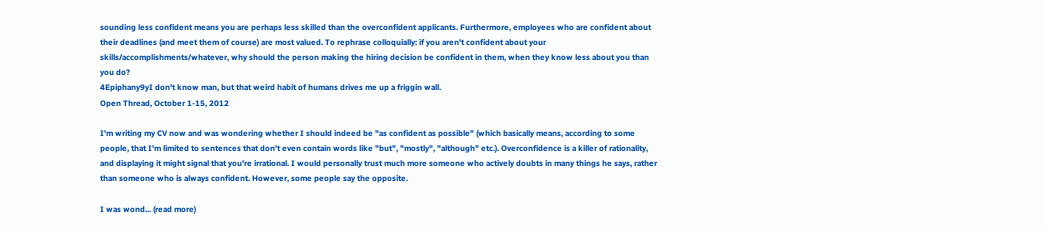sounding less confident means you are perhaps less skilled than the overconfident applicants. Furthermore, employees who are confident about their deadlines (and meet them of course) are most valued. To rephrase colloquially: if you aren't confident about your skills/accomplishments/whatever, why should the person making the hiring decision be confident in them, when they know less about you than you do?
4Epiphany9yI don't know man, but that weird habit of humans drives me up a friggin wall.
Open Thread, October 1-15, 2012

I'm writing my CV now and was wondering whether I should indeed be "as confident as possible" (which basically means, according to some people, that I'm limited to sentences that don't even contain words like "but", "mostly", "although" etc.). Overconfidence is a killer of rationality, and displaying it might signal that you're irrational. I would personally trust much more someone who actively doubts in many things he says, rather than someone who is always confident. However, some people say the opposite.

I was wond... (read more)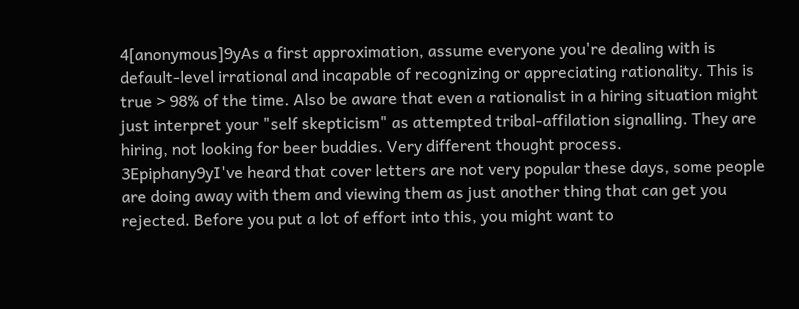4[anonymous]9yAs a first approximation, assume everyone you're dealing with is default-level irrational and incapable of recognizing or appreciating rationality. This is true > 98% of the time. Also be aware that even a rationalist in a hiring situation might just interpret your "self skepticism" as attempted tribal-affilation signalling. They are hiring, not looking for beer buddies. Very different thought process.
3Epiphany9yI've heard that cover letters are not very popular these days, some people are doing away with them and viewing them as just another thing that can get you rejected. Before you put a lot of effort into this, you might want to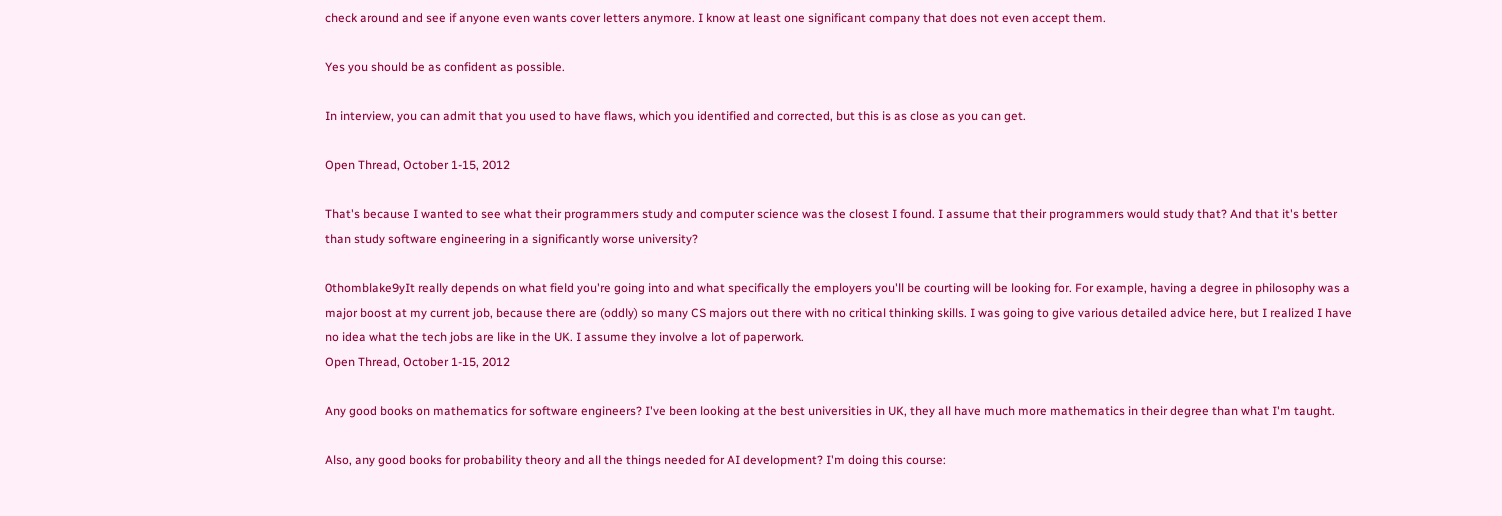check around and see if anyone even wants cover letters anymore. I know at least one significant company that does not even accept them.

Yes you should be as confident as possible.

In interview, you can admit that you used to have flaws, which you identified and corrected, but this is as close as you can get.

Open Thread, October 1-15, 2012

That's because I wanted to see what their programmers study and computer science was the closest I found. I assume that their programmers would study that? And that it's better than study software engineering in a significantly worse university?

0thomblake9yIt really depends on what field you're going into and what specifically the employers you'll be courting will be looking for. For example, having a degree in philosophy was a major boost at my current job, because there are (oddly) so many CS majors out there with no critical thinking skills. I was going to give various detailed advice here, but I realized I have no idea what the tech jobs are like in the UK. I assume they involve a lot of paperwork.
Open Thread, October 1-15, 2012

Any good books on mathematics for software engineers? I've been looking at the best universities in UK, they all have much more mathematics in their degree than what I'm taught.

Also, any good books for probability theory and all the things needed for AI development? I'm doing this course: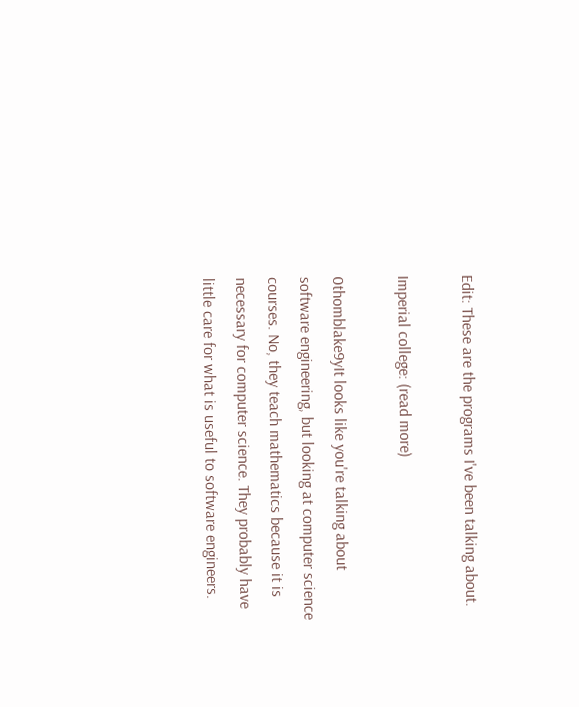Edit: These are the programs I've been talking about.

Imperial college: (read more)

0thomblake9yIt looks like you're talking about software engineering, but looking at computer science courses. No, they teach mathematics because it is necessary for computer science. They probably have little care for what is useful to software engineers.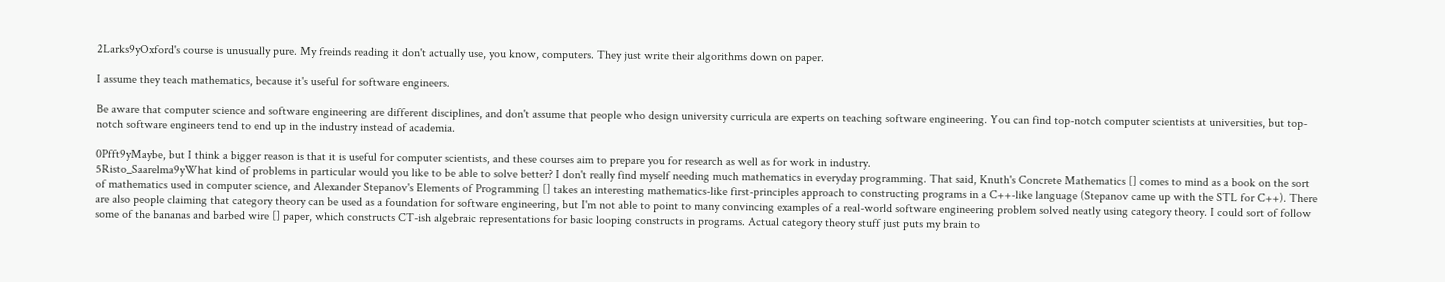2Larks9yOxford's course is unusually pure. My freinds reading it don't actually use, you know, computers. They just write their algorithms down on paper.

I assume they teach mathematics, because it's useful for software engineers.

Be aware that computer science and software engineering are different disciplines, and don't assume that people who design university curricula are experts on teaching software engineering. You can find top-notch computer scientists at universities, but top-notch software engineers tend to end up in the industry instead of academia.

0Pfft9yMaybe, but I think a bigger reason is that it is useful for computer scientists, and these courses aim to prepare you for research as well as for work in industry.
5Risto_Saarelma9yWhat kind of problems in particular would you like to be able to solve better? I don't really find myself needing much mathematics in everyday programming. That said, Knuth's Concrete Mathematics [] comes to mind as a book on the sort of mathematics used in computer science, and Alexander Stepanov's Elements of Programming [] takes an interesting mathematics-like first-principles approach to constructing programs in a C++-like language (Stepanov came up with the STL for C++). There are also people claiming that category theory can be used as a foundation for software engineering, but I'm not able to point to many convincing examples of a real-world software engineering problem solved neatly using category theory. I could sort of follow some of the bananas and barbed wire [] paper, which constructs CT-ish algebraic representations for basic looping constructs in programs. Actual category theory stuff just puts my brain to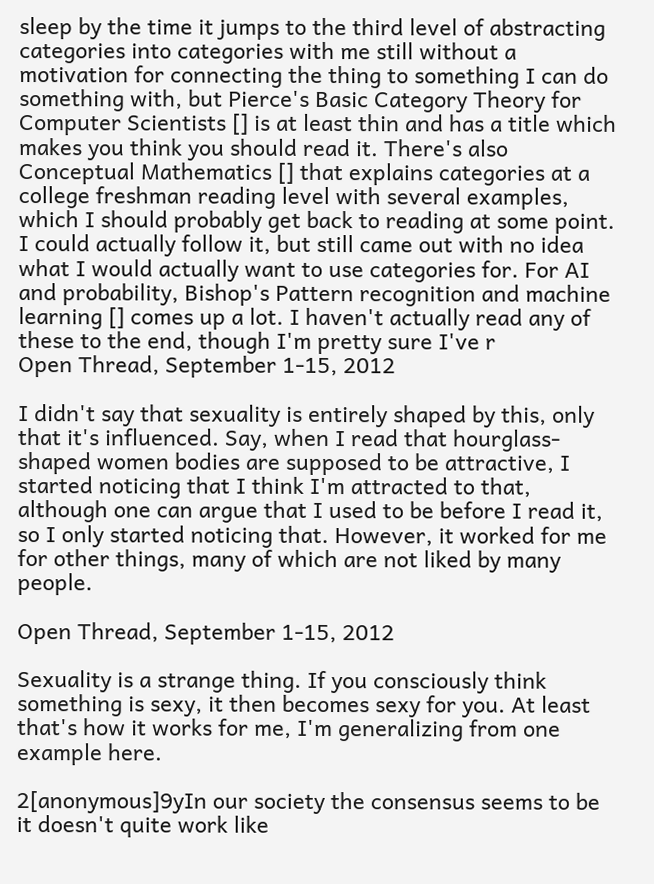sleep by the time it jumps to the third level of abstracting categories into categories with me still without a motivation for connecting the thing to something I can do something with, but Pierce's Basic Category Theory for Computer Scientists [] is at least thin and has a title which makes you think you should read it. There's also Conceptual Mathematics [] that explains categories at a college freshman reading level with several examples, which I should probably get back to reading at some point. I could actually follow it, but still came out with no idea what I would actually want to use categories for. For AI and probability, Bishop's Pattern recognition and machine learning [] comes up a lot. I haven't actually read any of these to the end, though I'm pretty sure I've r
Open Thread, September 1-15, 2012

I didn't say that sexuality is entirely shaped by this, only that it's influenced. Say, when I read that hourglass-shaped women bodies are supposed to be attractive, I started noticing that I think I'm attracted to that, although one can argue that I used to be before I read it, so I only started noticing that. However, it worked for me for other things, many of which are not liked by many people.

Open Thread, September 1-15, 2012

Sexuality is a strange thing. If you consciously think something is sexy, it then becomes sexy for you. At least that's how it works for me, I'm generalizing from one example here.

2[anonymous]9yIn our society the consensus seems to be it doesn't quite work like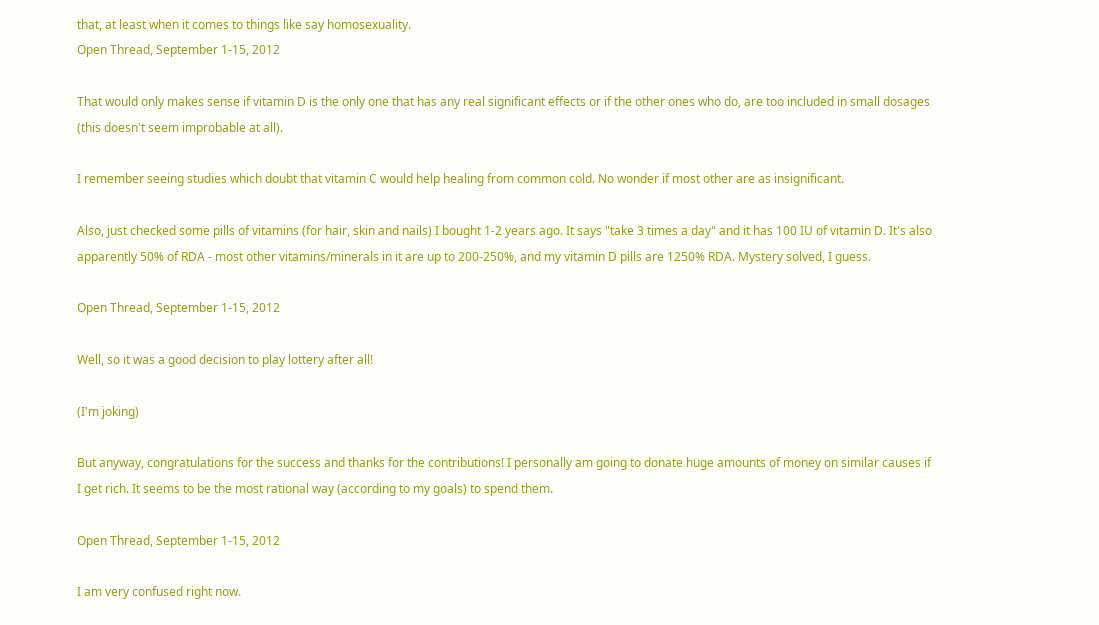that, at least when it comes to things like say homosexuality.
Open Thread, September 1-15, 2012

That would only makes sense if vitamin D is the only one that has any real significant effects or if the other ones who do, are too included in small dosages (this doesn't seem improbable at all).

I remember seeing studies which doubt that vitamin C would help healing from common cold. No wonder if most other are as insignificant.

Also, just checked some pills of vitamins (for hair, skin and nails) I bought 1-2 years ago. It says "take 3 times a day" and it has 100 IU of vitamin D. It's also apparently 50% of RDA - most other vitamins/minerals in it are up to 200-250%, and my vitamin D pills are 1250% RDA. Mystery solved, I guess.

Open Thread, September 1-15, 2012

Well, so it was a good decision to play lottery after all!

(I'm joking)

But anyway, congratulations for the success and thanks for the contributions! I personally am going to donate huge amounts of money on similar causes if I get rich. It seems to be the most rational way (according to my goals) to spend them.

Open Thread, September 1-15, 2012

I am very confused right now.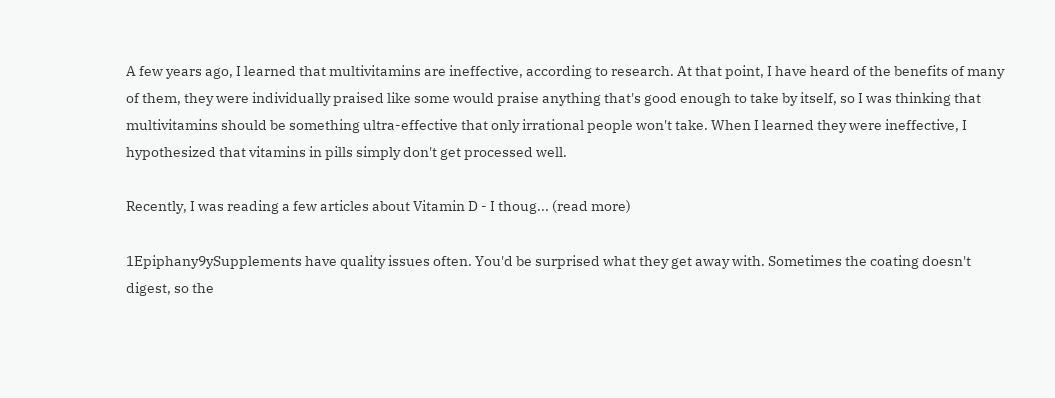A few years ago, I learned that multivitamins are ineffective, according to research. At that point, I have heard of the benefits of many of them, they were individually praised like some would praise anything that's good enough to take by itself, so I was thinking that multivitamins should be something ultra-effective that only irrational people won't take. When I learned they were ineffective, I hypothesized that vitamins in pills simply don't get processed well.

Recently, I was reading a few articles about Vitamin D - I thoug... (read more)

1Epiphany9ySupplements have quality issues often. You'd be surprised what they get away with. Sometimes the coating doesn't digest, so the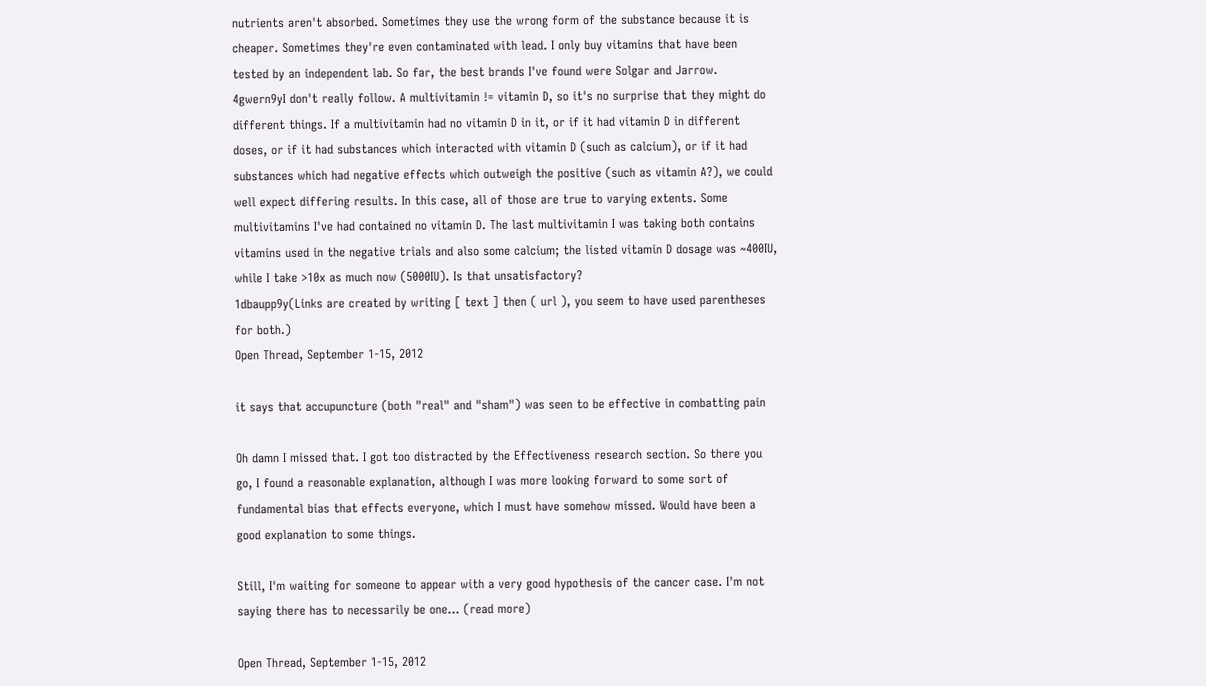nutrients aren't absorbed. Sometimes they use the wrong form of the substance because it is cheaper. Sometimes they're even contaminated with lead. I only buy vitamins that have been tested by an independent lab. So far, the best brands I've found were Solgar and Jarrow.
4gwern9yI don't really follow. A multivitamin != vitamin D, so it's no surprise that they might do different things. If a multivitamin had no vitamin D in it, or if it had vitamin D in different doses, or if it had substances which interacted with vitamin D (such as calcium), or if it had substances which had negative effects which outweigh the positive (such as vitamin A?), we could well expect differing results. In this case, all of those are true to varying extents. Some multivitamins I've had contained no vitamin D. The last multivitamin I was taking both contains vitamins used in the negative trials and also some calcium; the listed vitamin D dosage was ~400IU, while I take >10x as much now (5000IU). Is that unsatisfactory?
1dbaupp9y(Links are created by writing [ text ] then ( url ), you seem to have used parentheses for both.)
Open Thread, September 1-15, 2012

it says that accupuncture (both "real" and "sham") was seen to be effective in combatting pain

Oh damn I missed that. I got too distracted by the Effectiveness research section. So there you go, I found a reasonable explanation, although I was more looking forward to some sort of fundamental bias that effects everyone, which I must have somehow missed. Would have been a good explanation to some things.

Still, I'm waiting for someone to appear with a very good hypothesis of the cancer case. I'm not saying there has to necessarily be one... (read more)

Open Thread, September 1-15, 2012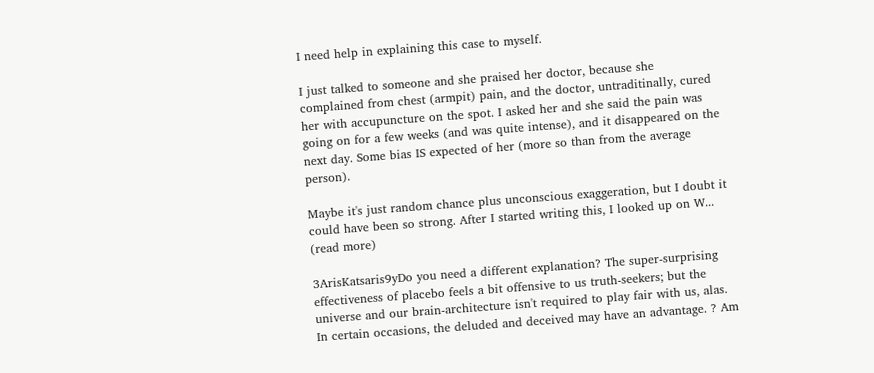I need help in explaining this case to myself.

I just talked to someone and she praised her doctor, because she complained from chest (armpit) pain, and the doctor, untraditinally, cured her with accupuncture on the spot. I asked her and she said the pain was going on for a few weeks (and was quite intense), and it disappeared on the next day. Some bias IS expected of her (more so than from the average person).

Maybe it's just random chance plus unconscious exaggeration, but I doubt it could have been so strong. After I started writing this, I looked up on W... (read more)

3ArisKatsaris9yDo you need a different explanation? The super-surprising effectiveness of placebo feels a bit offensive to us truth-seekers; but the universe and our brain-architecture isn't required to play fair with us, alas. In certain occasions, the deluded and deceived may have an advantage. ? Am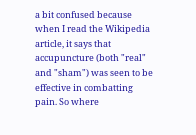a bit confused because when I read the Wikipedia article, it says that accupuncture (both "real" and "sham") was seen to be effective in combatting pain. So where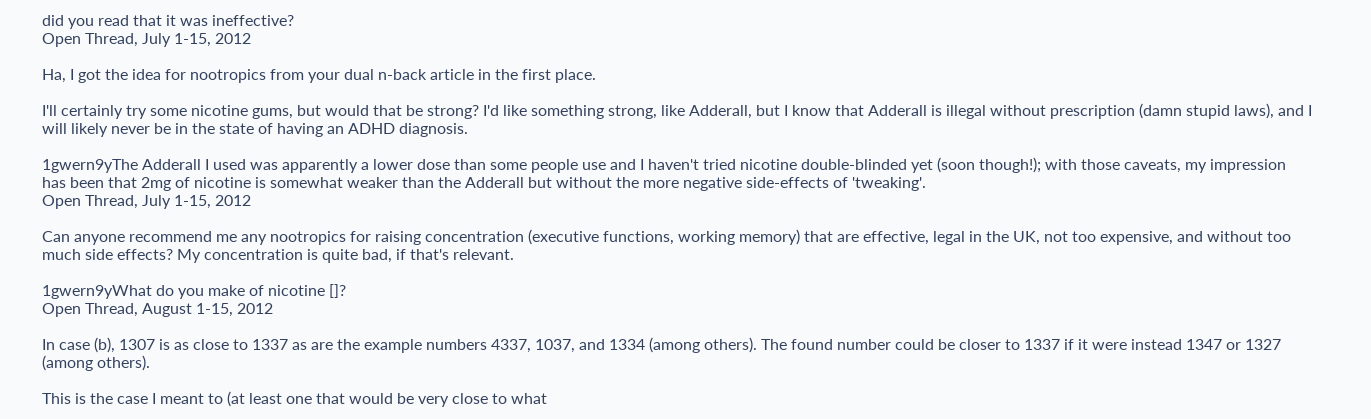did you read that it was ineffective?
Open Thread, July 1-15, 2012

Ha, I got the idea for nootropics from your dual n-back article in the first place.

I'll certainly try some nicotine gums, but would that be strong? I'd like something strong, like Adderall, but I know that Adderall is illegal without prescription (damn stupid laws), and I will likely never be in the state of having an ADHD diagnosis.

1gwern9yThe Adderall I used was apparently a lower dose than some people use and I haven't tried nicotine double-blinded yet (soon though!); with those caveats, my impression has been that 2mg of nicotine is somewhat weaker than the Adderall but without the more negative side-effects of 'tweaking'.
Open Thread, July 1-15, 2012

Can anyone recommend me any nootropics for raising concentration (executive functions, working memory) that are effective, legal in the UK, not too expensive, and without too much side effects? My concentration is quite bad, if that's relevant.

1gwern9yWhat do you make of nicotine []?
Open Thread, August 1-15, 2012

In case (b), 1307 is as close to 1337 as are the example numbers 4337, 1037, and 1334 (among others). The found number could be closer to 1337 if it were instead 1347 or 1327 (among others).

This is the case I meant to (at least one that would be very close to what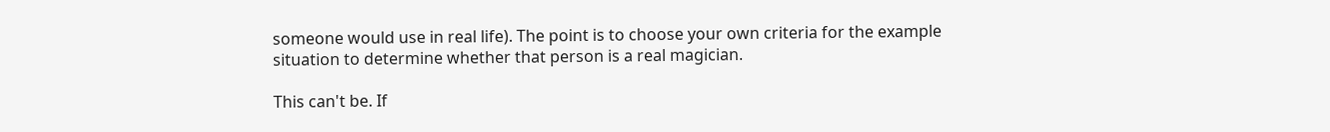someone would use in real life). The point is to choose your own criteria for the example situation to determine whether that person is a real magician.

This can't be. If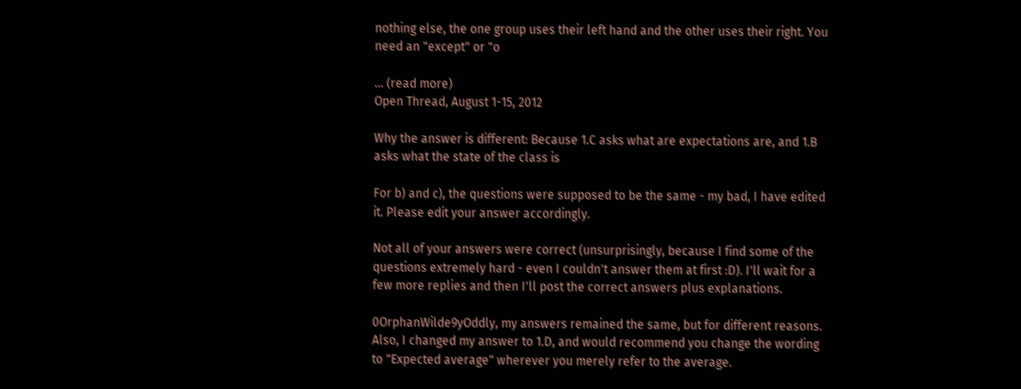nothing else, the one group uses their left hand and the other uses their right. You need an "except" or "o

... (read more)
Open Thread, August 1-15, 2012

Why the answer is different: Because 1.C asks what are expectations are, and 1.B asks what the state of the class is

For b) and c), the questions were supposed to be the same - my bad, I have edited it. Please edit your answer accordingly.

Not all of your answers were correct (unsurprisingly, because I find some of the questions extremely hard - even I couldn't answer them at first :D). I'll wait for a few more replies and then I'll post the correct answers plus explanations.

0OrphanWilde9yOddly, my answers remained the same, but for different reasons. Also, I changed my answer to 1.D, and would recommend you change the wording to "Expected average" wherever you merely refer to the average.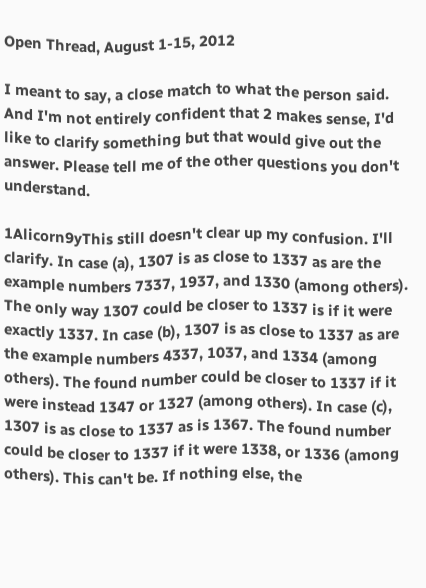Open Thread, August 1-15, 2012

I meant to say, a close match to what the person said. And I'm not entirely confident that 2 makes sense, I'd like to clarify something but that would give out the answer. Please tell me of the other questions you don't understand.

1Alicorn9yThis still doesn't clear up my confusion. I'll clarify. In case (a), 1307 is as close to 1337 as are the example numbers 7337, 1937, and 1330 (among others). The only way 1307 could be closer to 1337 is if it were exactly 1337. In case (b), 1307 is as close to 1337 as are the example numbers 4337, 1037, and 1334 (among others). The found number could be closer to 1337 if it were instead 1347 or 1327 (among others). In case (c), 1307 is as close to 1337 as is 1367. The found number could be closer to 1337 if it were 1338, or 1336 (among others). This can't be. If nothing else, the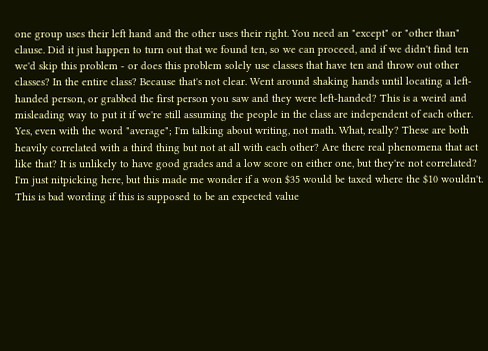one group uses their left hand and the other uses their right. You need an "except" or "other than" clause. Did it just happen to turn out that we found ten, so we can proceed, and if we didn't find ten we'd skip this problem - or does this problem solely use classes that have ten and throw out other classes? In the entire class? Because that's not clear. Went around shaking hands until locating a left-handed person, or grabbed the first person you saw and they were left-handed? This is a weird and misleading way to put it if we're still assuming the people in the class are independent of each other. Yes, even with the word "average"; I'm talking about writing, not math. What, really? These are both heavily correlated with a third thing but not at all with each other? Are there real phenomena that act like that? It is unlikely to have good grades and a low score on either one, but they're not correlated? I'm just nitpicking here, but this made me wonder if a won $35 would be taxed where the $10 wouldn't. This is bad wording if this is supposed to be an expected value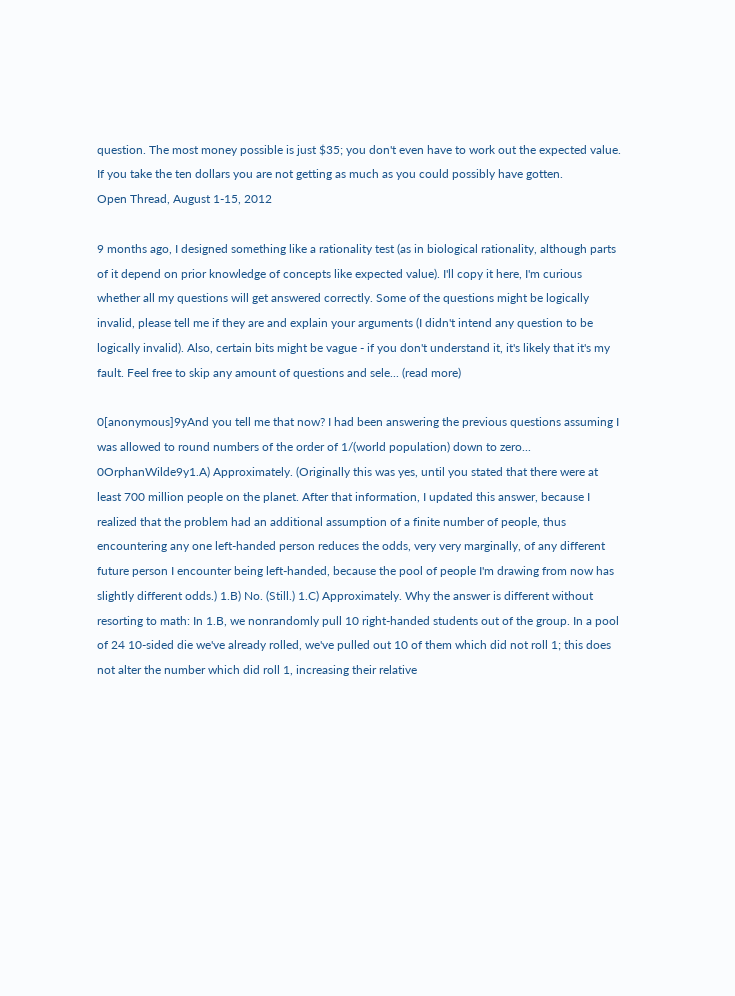question. The most money possible is just $35; you don't even have to work out the expected value. If you take the ten dollars you are not getting as much as you could possibly have gotten.
Open Thread, August 1-15, 2012

9 months ago, I designed something like a rationality test (as in biological rationality, although parts of it depend on prior knowledge of concepts like expected value). I'll copy it here, I'm curious whether all my questions will get answered correctly. Some of the questions might be logically invalid, please tell me if they are and explain your arguments (I didn't intend any question to be logically invalid). Also, certain bits might be vague - if you don't understand it, it's likely that it's my fault. Feel free to skip any amount of questions and sele... (read more)

0[anonymous]9yAnd you tell me that now? I had been answering the previous questions assuming I was allowed to round numbers of the order of 1/(world population) down to zero...
0OrphanWilde9y1.A) Approximately. (Originally this was yes, until you stated that there were at least 700 million people on the planet. After that information, I updated this answer, because I realized that the problem had an additional assumption of a finite number of people, thus encountering any one left-handed person reduces the odds, very very marginally, of any different future person I encounter being left-handed, because the pool of people I'm drawing from now has slightly different odds.) 1.B) No. (Still.) 1.C) Approximately. Why the answer is different without resorting to math: In 1.B, we nonrandomly pull 10 right-handed students out of the group. In a pool of 24 10-sided die we've already rolled, we've pulled out 10 of them which did not roll 1; this does not alter the number which did roll 1, increasing their relative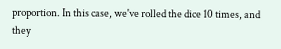proportion. In this case, we've rolled the dice 10 times, and they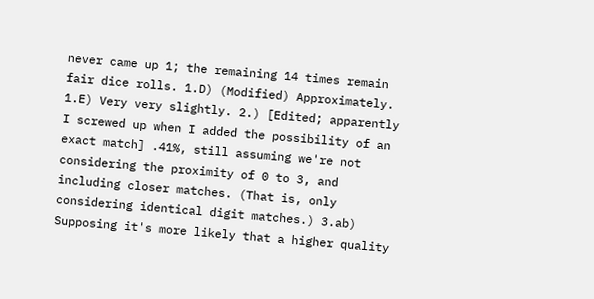never came up 1; the remaining 14 times remain fair dice rolls. 1.D) (Modified) Approximately. 1.E) Very very slightly. 2.) [Edited; apparently I screwed up when I added the possibility of an exact match] .41%, still assuming we're not considering the proximity of 0 to 3, and including closer matches. (That is, only considering identical digit matches.) 3.ab) Supposing it's more likely that a higher quality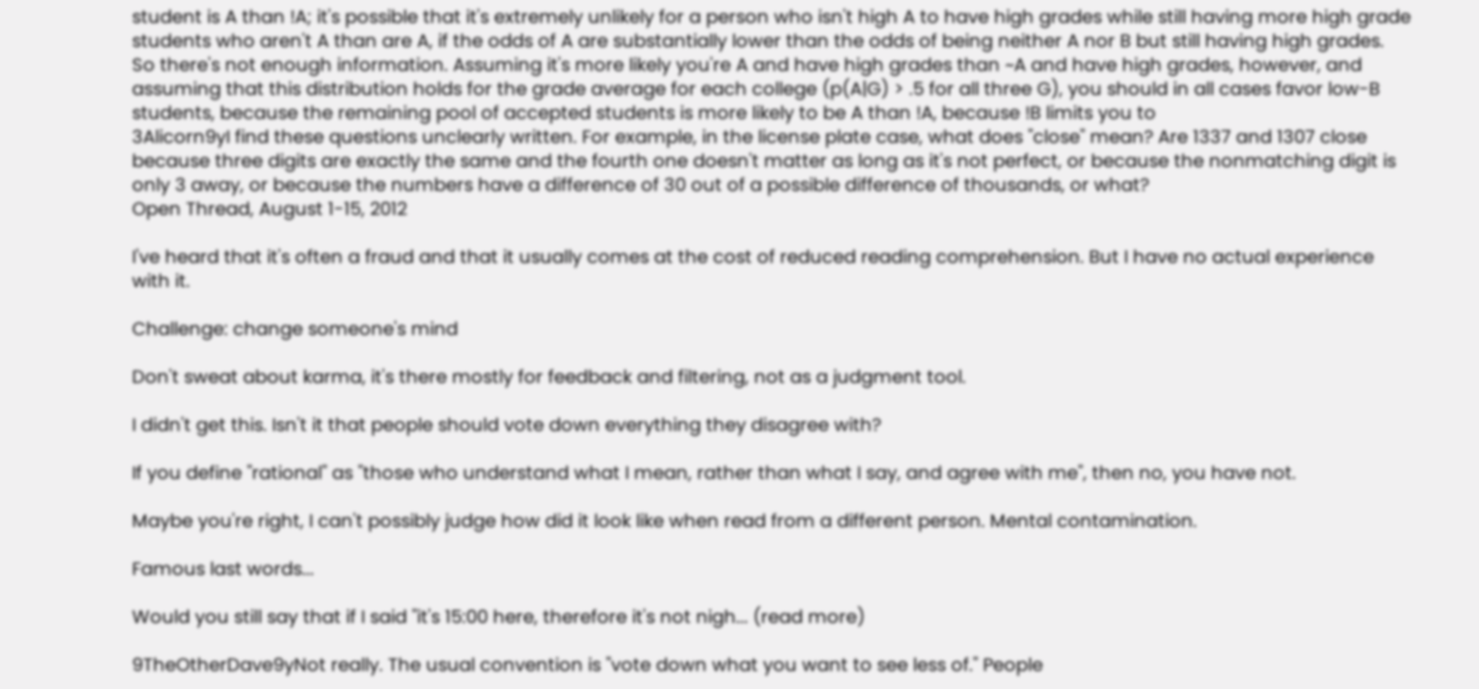student is A than !A; it's possible that it's extremely unlikely for a person who isn't high A to have high grades while still having more high grade students who aren't A than are A, if the odds of A are substantially lower than the odds of being neither A nor B but still having high grades. So there's not enough information. Assuming it's more likely you're A and have high grades than ~A and have high grades, however, and assuming that this distribution holds for the grade average for each college (p(A|G) > .5 for all three G), you should in all cases favor low-B students, because the remaining pool of accepted students is more likely to be A than !A, because !B limits you to
3Alicorn9yI find these questions unclearly written. For example, in the license plate case, what does "close" mean? Are 1337 and 1307 close because three digits are exactly the same and the fourth one doesn't matter as long as it's not perfect, or because the nonmatching digit is only 3 away, or because the numbers have a difference of 30 out of a possible difference of thousands, or what?
Open Thread, August 1-15, 2012

I've heard that it's often a fraud and that it usually comes at the cost of reduced reading comprehension. But I have no actual experience with it.

Challenge: change someone's mind

Don't sweat about karma, it's there mostly for feedback and filtering, not as a judgment tool.

I didn't get this. Isn't it that people should vote down everything they disagree with?

If you define "rational" as "those who understand what I mean, rather than what I say, and agree with me", then no, you have not.

Maybe you're right, I can't possibly judge how did it look like when read from a different person. Mental contamination.

Famous last words...

Would you still say that if I said "it's 15:00 here, therefore it's not nigh... (read more)

9TheOtherDave9yNot really. The usual convention is "vote down what you want to see less of." People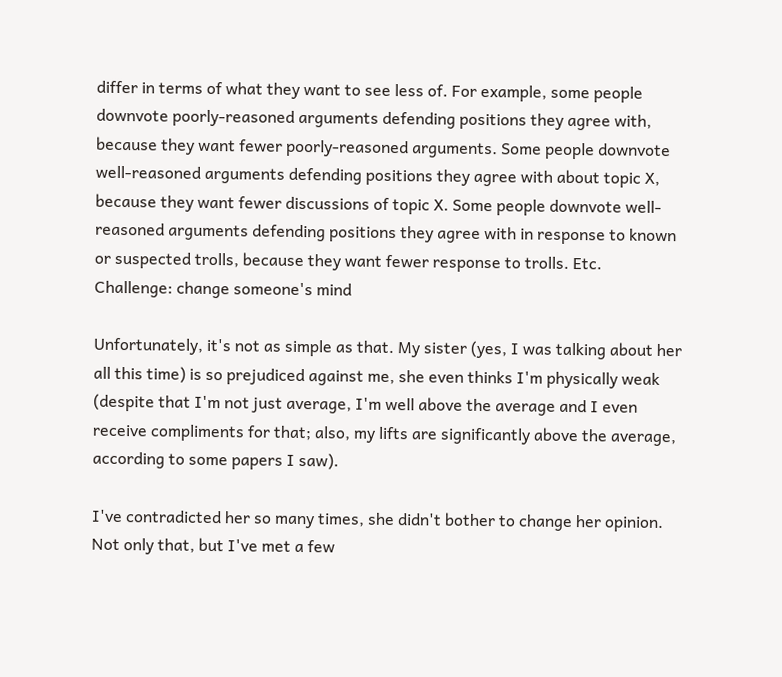differ in terms of what they want to see less of. For example, some people downvote poorly-reasoned arguments defending positions they agree with, because they want fewer poorly-reasoned arguments. Some people downvote well-reasoned arguments defending positions they agree with about topic X, because they want fewer discussions of topic X. Some people downvote well-reasoned arguments defending positions they agree with in response to known or suspected trolls, because they want fewer response to trolls. Etc.
Challenge: change someone's mind

Unfortunately, it's not as simple as that. My sister (yes, I was talking about her all this time) is so prejudiced against me, she even thinks I'm physically weak (despite that I'm not just average, I'm well above the average and I even receive compliments for that; also, my lifts are significantly above the average, according to some papers I saw).

I've contradicted her so many times, she didn't bother to change her opinion. Not only that, but I've met a few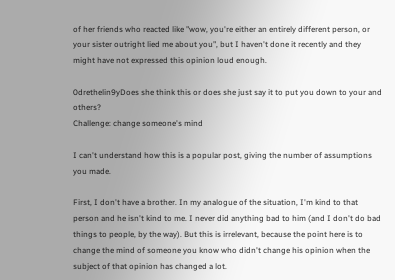of her friends who reacted like "wow, you're either an entirely different person, or your sister outright lied me about you", but I haven't done it recently and they might have not expressed this opinion loud enough.

0drethelin9yDoes she think this or does she just say it to put you down to your and others?
Challenge: change someone's mind

I can't understand how this is a popular post, giving the number of assumptions you made.

First, I don't have a brother. In my analogue of the situation, I'm kind to that person and he isn't kind to me. I never did anything bad to him (and I don't do bad things to people, by the way). But this is irrelevant, because the point here is to change the mind of someone you know who didn't change his opinion when the subject of that opinion has changed a lot.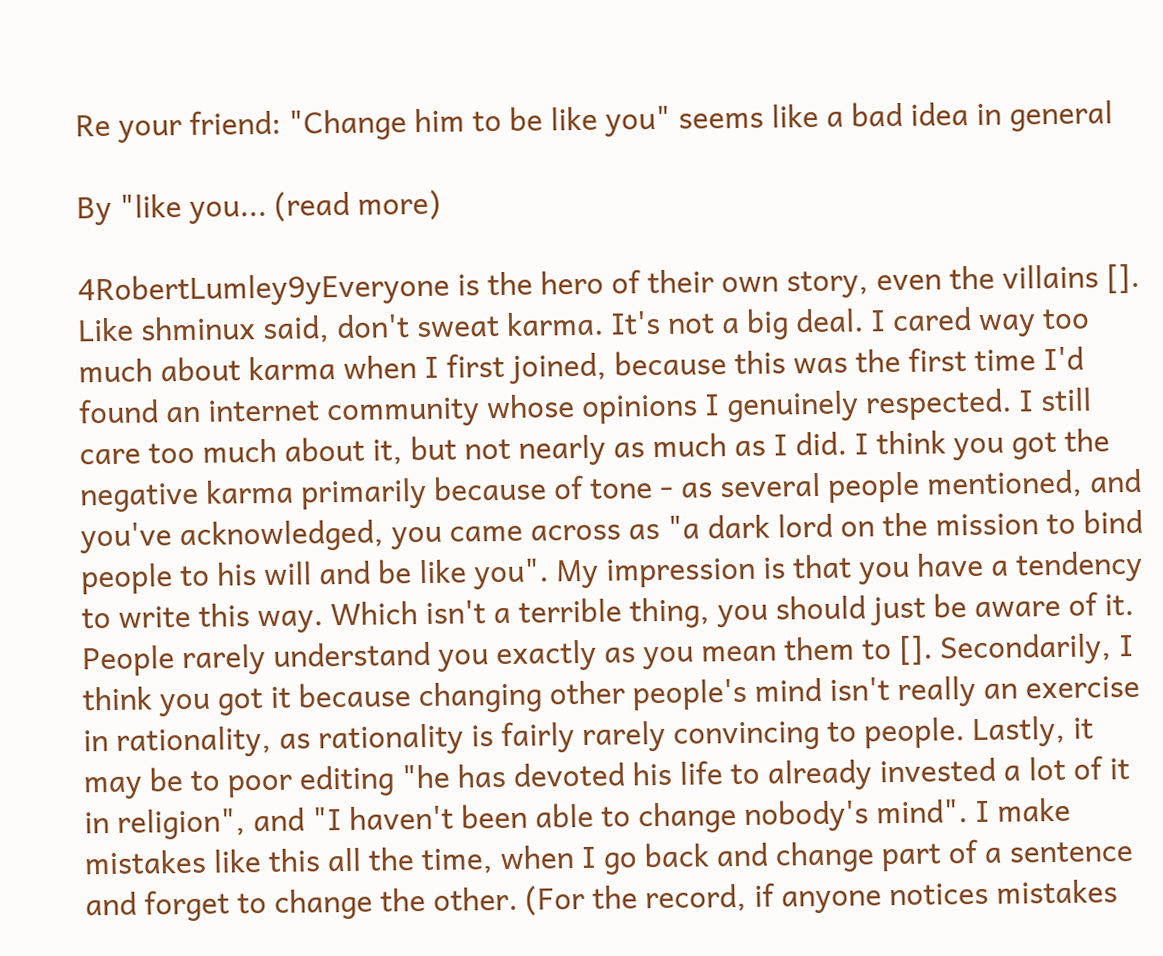Re your friend: "Change him to be like you" seems like a bad idea in general

By "like you... (read more)

4RobertLumley9yEveryone is the hero of their own story, even the villains []. Like shminux said, don't sweat karma. It's not a big deal. I cared way too much about karma when I first joined, because this was the first time I'd found an internet community whose opinions I genuinely respected. I still care too much about it, but not nearly as much as I did. I think you got the negative karma primarily because of tone - as several people mentioned, and you've acknowledged, you came across as "a dark lord on the mission to bind people to his will and be like you". My impression is that you have a tendency to write this way. Which isn't a terrible thing, you should just be aware of it. People rarely understand you exactly as you mean them to []. Secondarily, I think you got it because changing other people's mind isn't really an exercise in rationality, as rationality is fairly rarely convincing to people. Lastly, it may be to poor editing "he has devoted his life to already invested a lot of it in religion", and "I haven't been able to change nobody's mind". I make mistakes like this all the time, when I go back and change part of a sentence and forget to change the other. (For the record, if anyone notices mistakes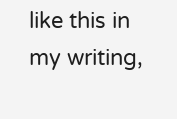like this in my writing,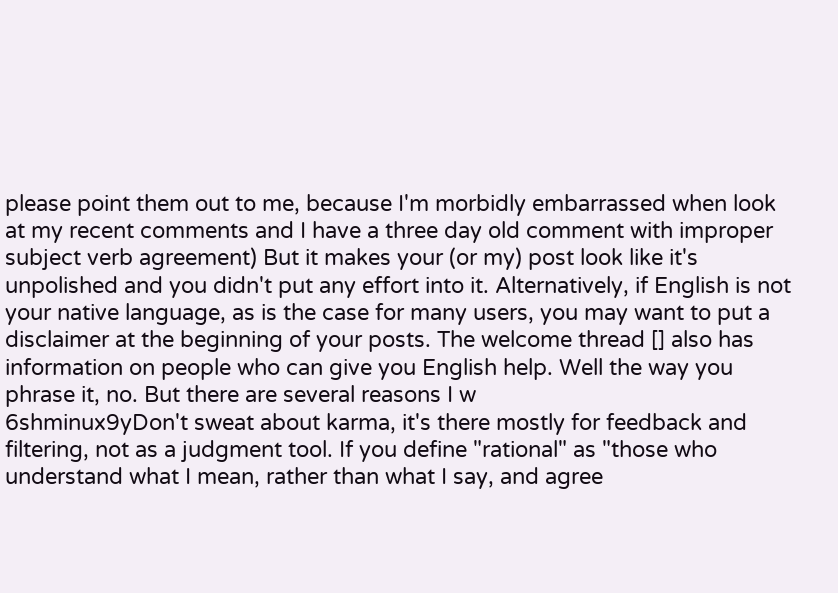please point them out to me, because I'm morbidly embarrassed when look at my recent comments and I have a three day old comment with improper subject verb agreement) But it makes your (or my) post look like it's unpolished and you didn't put any effort into it. Alternatively, if English is not your native language, as is the case for many users, you may want to put a disclaimer at the beginning of your posts. The welcome thread [] also has information on people who can give you English help. Well the way you phrase it, no. But there are several reasons I w
6shminux9yDon't sweat about karma, it's there mostly for feedback and filtering, not as a judgment tool. If you define "rational" as "those who understand what I mean, rather than what I say, and agree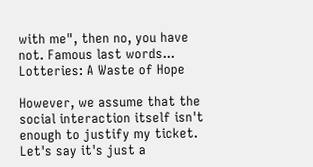with me", then no, you have not. Famous last words...
Lotteries: A Waste of Hope

However, we assume that the social interaction itself isn't enough to justify my ticket. Let's say it's just a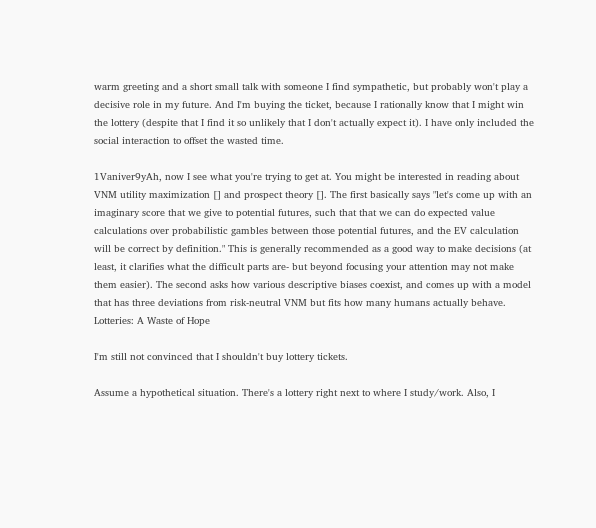warm greeting and a short small talk with someone I find sympathetic, but probably won't play a decisive role in my future. And I'm buying the ticket, because I rationally know that I might win the lottery (despite that I find it so unlikely that I don't actually expect it). I have only included the social interaction to offset the wasted time.

1Vaniver9yAh, now I see what you're trying to get at. You might be interested in reading about VNM utility maximization [] and prospect theory []. The first basically says "let's come up with an imaginary score that we give to potential futures, such that that we can do expected value calculations over probabilistic gambles between those potential futures, and the EV calculation will be correct by definition." This is generally recommended as a good way to make decisions (at least, it clarifies what the difficult parts are- but beyond focusing your attention may not make them easier). The second asks how various descriptive biases coexist, and comes up with a model that has three deviations from risk-neutral VNM but fits how many humans actually behave.
Lotteries: A Waste of Hope

I'm still not convinced that I shouldn't buy lottery tickets.

Assume a hypothetical situation. There's a lottery right next to where I study/work. Also, I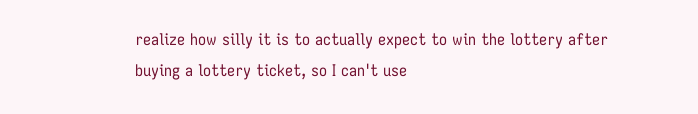realize how silly it is to actually expect to win the lottery after buying a lottery ticket, so I can't use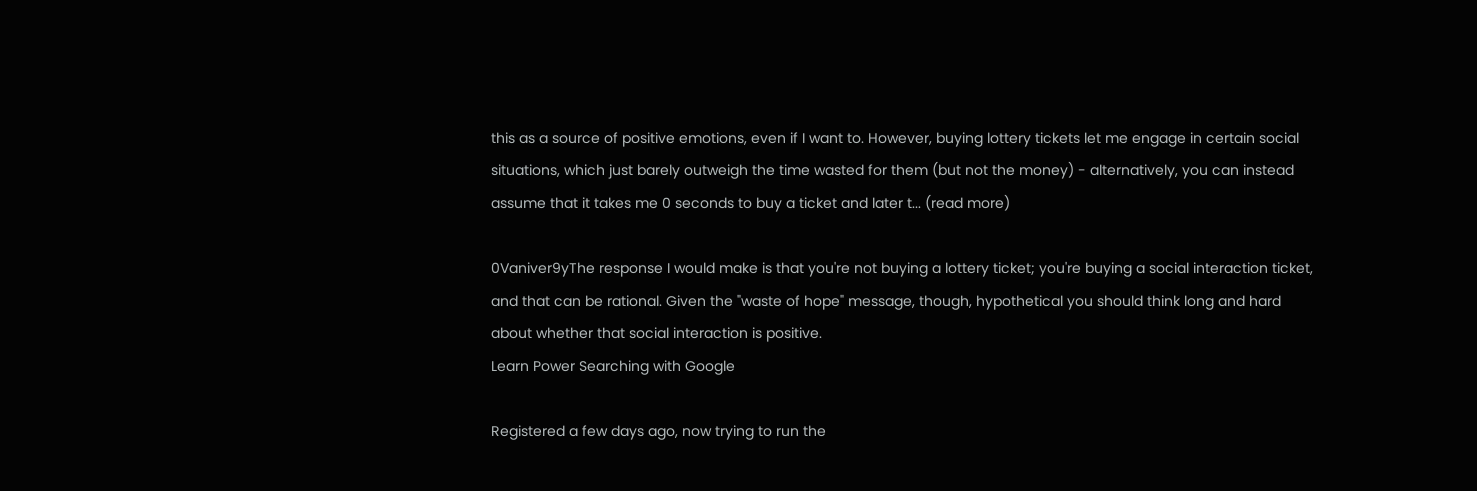this as a source of positive emotions, even if I want to. However, buying lottery tickets let me engage in certain social situations, which just barely outweigh the time wasted for them (but not the money) - alternatively, you can instead assume that it takes me 0 seconds to buy a ticket and later t... (read more)

0Vaniver9yThe response I would make is that you're not buying a lottery ticket; you're buying a social interaction ticket, and that can be rational. Given the "waste of hope" message, though, hypothetical you should think long and hard about whether that social interaction is positive.
Learn Power Searching with Google

Registered a few days ago, now trying to run the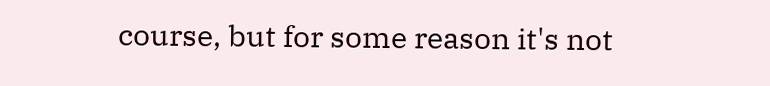course, but for some reason it's not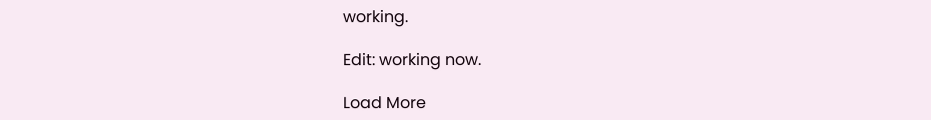working.

Edit: working now.

Load More